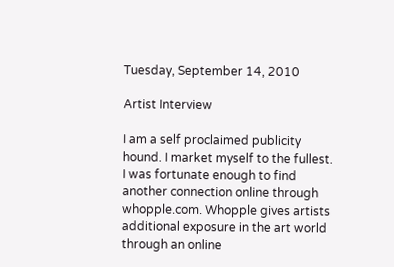Tuesday, September 14, 2010

Artist Interview

I am a self proclaimed publicity hound. I market myself to the fullest. I was fortunate enough to find another connection online through whopple.com. Whopple gives artists additional exposure in the art world through an online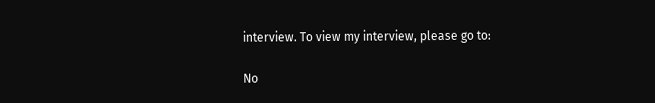interview. To view my interview, please go to:

No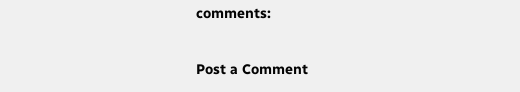comments:

Post a Comment